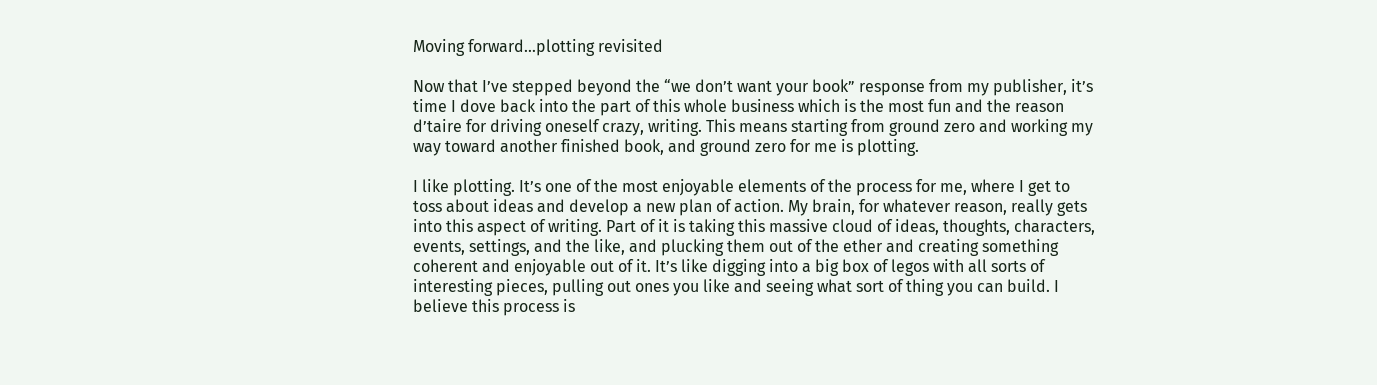Moving forward…plotting revisited

Now that I’ve stepped beyond the “we don’t want your book” response from my publisher, it’s time I dove back into the part of this whole business which is the most fun and the reason d’taire for driving oneself crazy, writing. This means starting from ground zero and working my way toward another finished book, and ground zero for me is plotting.

I like plotting. It’s one of the most enjoyable elements of the process for me, where I get to toss about ideas and develop a new plan of action. My brain, for whatever reason, really gets into this aspect of writing. Part of it is taking this massive cloud of ideas, thoughts, characters, events, settings, and the like, and plucking them out of the ether and creating something coherent and enjoyable out of it. It’s like digging into a big box of legos with all sorts of interesting pieces, pulling out ones you like and seeing what sort of thing you can build. I believe this process is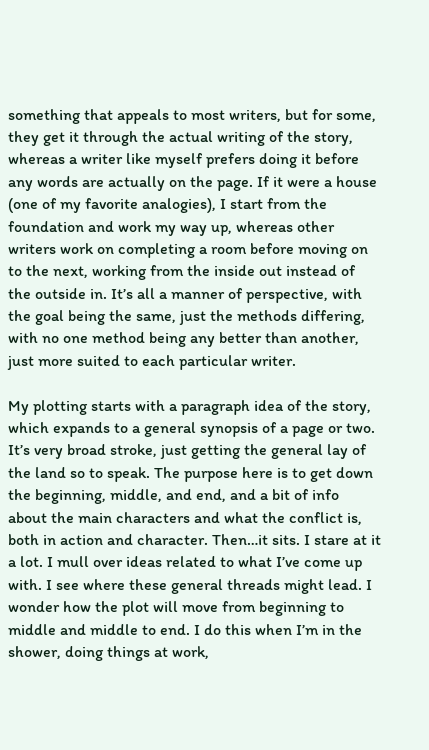something that appeals to most writers, but for some, they get it through the actual writing of the story, whereas a writer like myself prefers doing it before any words are actually on the page. If it were a house (one of my favorite analogies), I start from the foundation and work my way up, whereas other writers work on completing a room before moving on to the next, working from the inside out instead of the outside in. It’s all a manner of perspective, with the goal being the same, just the methods differing, with no one method being any better than another, just more suited to each particular writer.

My plotting starts with a paragraph idea of the story, which expands to a general synopsis of a page or two. It’s very broad stroke, just getting the general lay of the land so to speak. The purpose here is to get down the beginning, middle, and end, and a bit of info about the main characters and what the conflict is, both in action and character. Then…it sits. I stare at it a lot. I mull over ideas related to what I’ve come up with. I see where these general threads might lead. I wonder how the plot will move from beginning to middle and middle to end. I do this when I’m in the shower, doing things at work,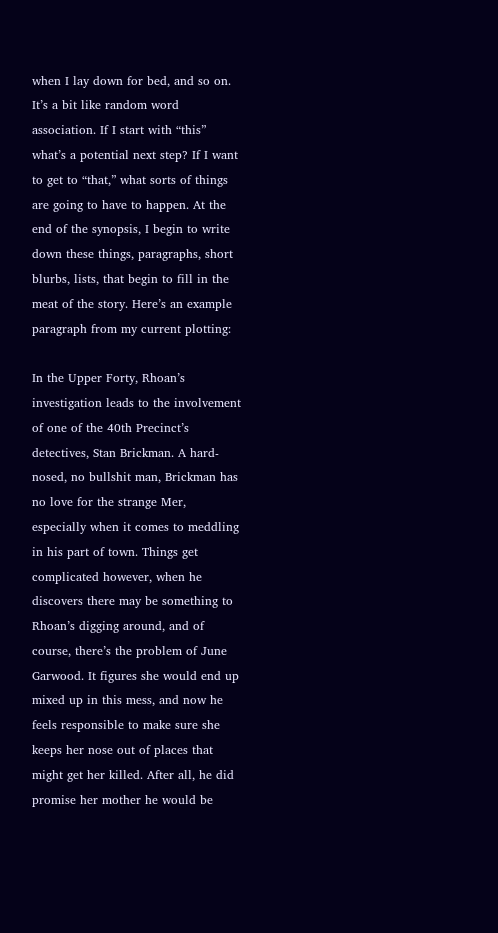when I lay down for bed, and so on. It’s a bit like random word association. If I start with “this” what’s a potential next step? If I want to get to “that,” what sorts of things are going to have to happen. At the end of the synopsis, I begin to write down these things, paragraphs, short blurbs, lists, that begin to fill in the meat of the story. Here’s an example paragraph from my current plotting:

In the Upper Forty, Rhoan’s investigation leads to the involvement of one of the 40th Precinct’s detectives, Stan Brickman. A hard-nosed, no bullshit man, Brickman has no love for the strange Mer, especially when it comes to meddling in his part of town. Things get complicated however, when he discovers there may be something to Rhoan’s digging around, and of course, there’s the problem of June Garwood. It figures she would end up mixed up in this mess, and now he feels responsible to make sure she keeps her nose out of places that might get her killed. After all, he did promise her mother he would be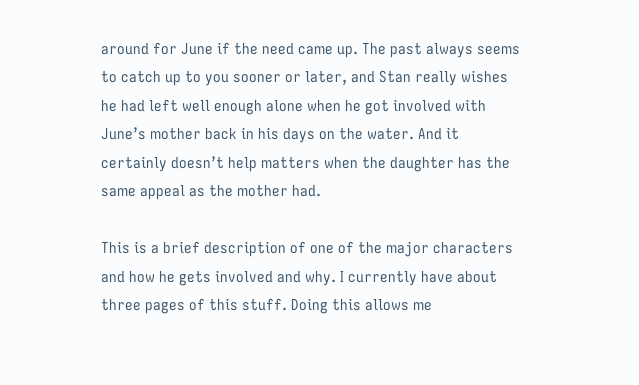around for June if the need came up. The past always seems to catch up to you sooner or later, and Stan really wishes he had left well enough alone when he got involved with June’s mother back in his days on the water. And it certainly doesn’t help matters when the daughter has the same appeal as the mother had.

This is a brief description of one of the major characters and how he gets involved and why. I currently have about three pages of this stuff. Doing this allows me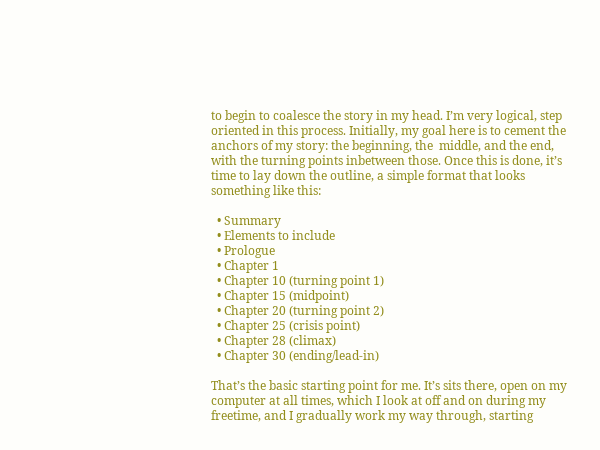to begin to coalesce the story in my head. I’m very logical, step oriented in this process. Initially, my goal here is to cement the anchors of my story: the beginning, the  middle, and the end, with the turning points inbetween those. Once this is done, it’s time to lay down the outline, a simple format that looks something like this:

  • Summary
  • Elements to include
  • Prologue
  • Chapter 1
  • Chapter 10 (turning point 1)
  • Chapter 15 (midpoint)
  • Chapter 20 (turning point 2)
  • Chapter 25 (crisis point)
  • Chapter 28 (climax)
  • Chapter 30 (ending/lead-in)

That’s the basic starting point for me. It’s sits there, open on my computer at all times, which I look at off and on during my freetime, and I gradually work my way through, starting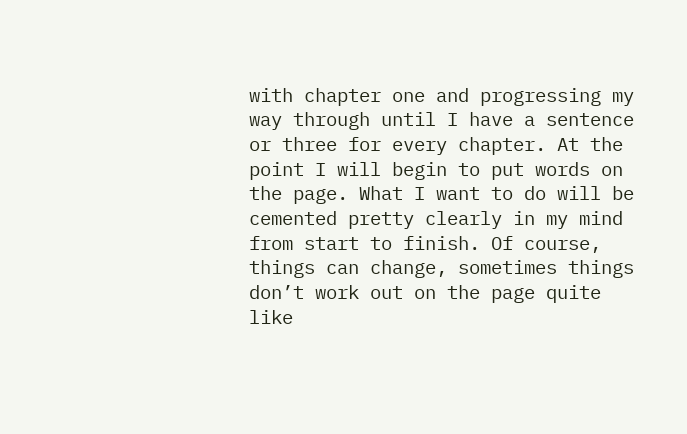with chapter one and progressing my way through until I have a sentence or three for every chapter. At the point I will begin to put words on the page. What I want to do will be cemented pretty clearly in my mind from start to finish. Of course, things can change, sometimes things don’t work out on the page quite like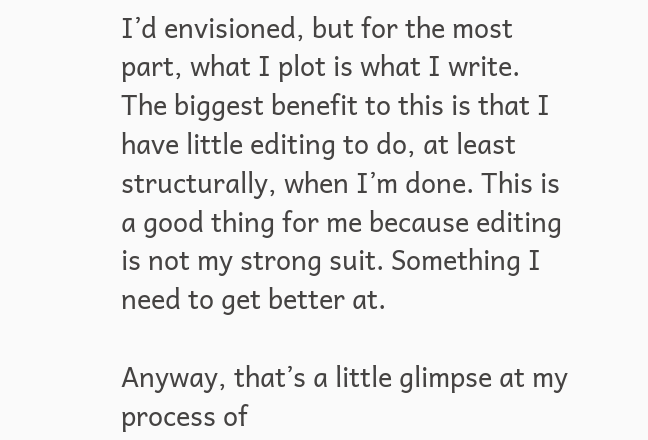I’d envisioned, but for the most part, what I plot is what I write. The biggest benefit to this is that I have little editing to do, at least structurally, when I’m done. This is a good thing for me because editing is not my strong suit. Something I need to get better at.

Anyway, that’s a little glimpse at my process of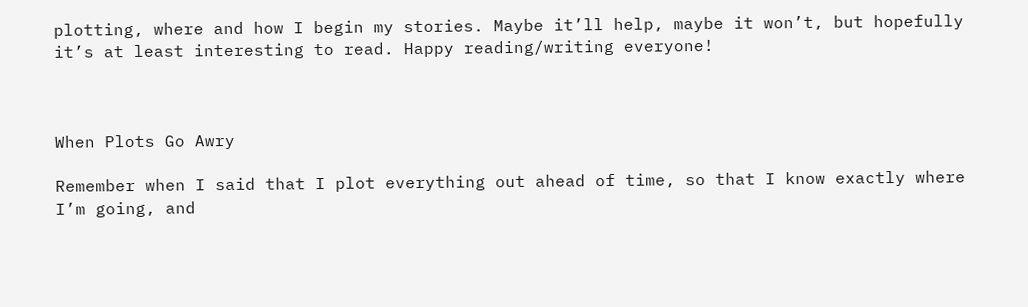plotting, where and how I begin my stories. Maybe it’ll help, maybe it won’t, but hopefully it’s at least interesting to read. Happy reading/writing everyone!



When Plots Go Awry

Remember when I said that I plot everything out ahead of time, so that I know exactly where I’m going, and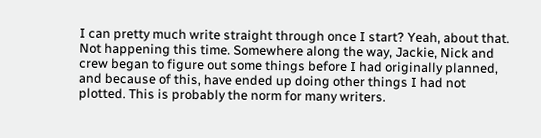I can pretty much write straight through once I start? Yeah, about that. Not happening this time. Somewhere along the way, Jackie, Nick and crew began to figure out some things before I had originally planned, and because of this, have ended up doing other things I had not plotted. This is probably the norm for many writers.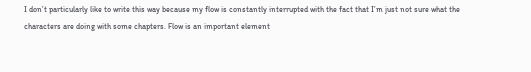I don’t particularly like to write this way because my flow is constantly interrupted with the fact that I’m just not sure what the characters are doing with some chapters. Flow is an important element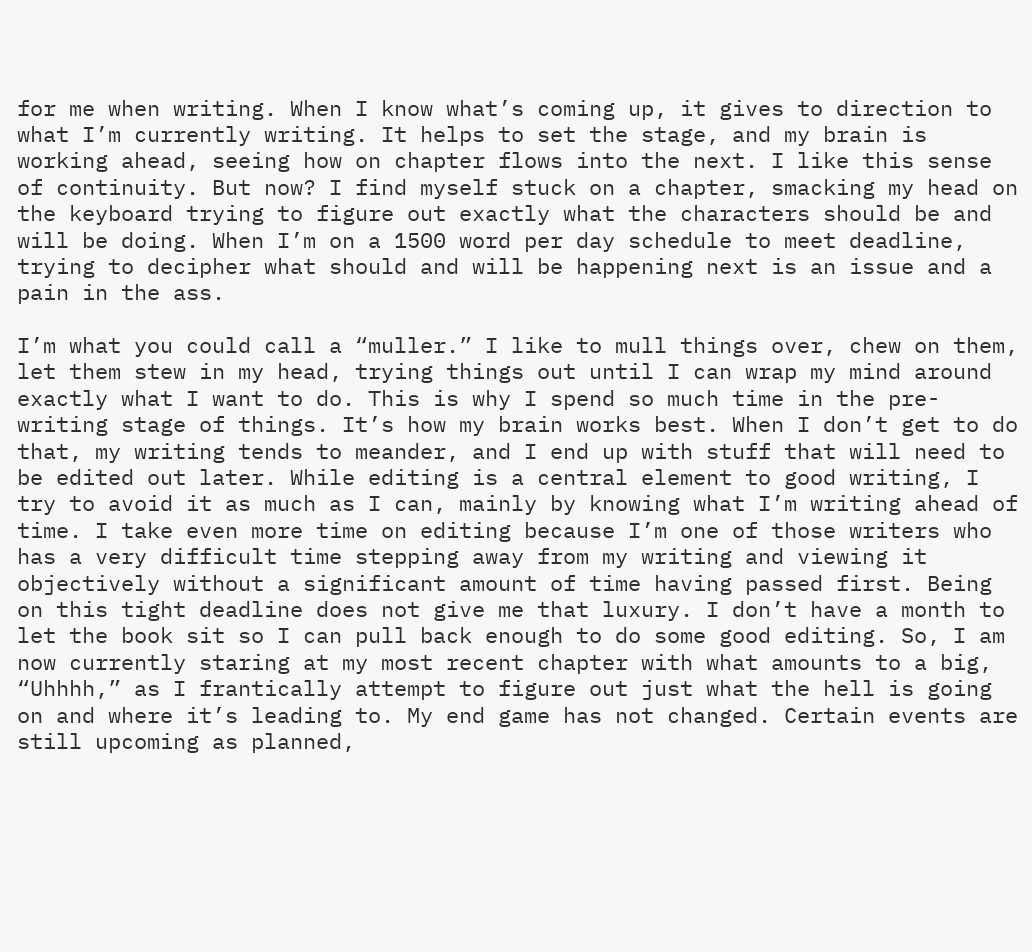for me when writing. When I know what’s coming up, it gives to direction to what I’m currently writing. It helps to set the stage, and my brain is working ahead, seeing how on chapter flows into the next. I like this sense of continuity. But now? I find myself stuck on a chapter, smacking my head on the keyboard trying to figure out exactly what the characters should be and will be doing. When I’m on a 1500 word per day schedule to meet deadline, trying to decipher what should and will be happening next is an issue and a pain in the ass.

I’m what you could call a “muller.” I like to mull things over, chew on them, let them stew in my head, trying things out until I can wrap my mind around exactly what I want to do. This is why I spend so much time in the pre-writing stage of things. It’s how my brain works best. When I don’t get to do that, my writing tends to meander, and I end up with stuff that will need to be edited out later. While editing is a central element to good writing, I try to avoid it as much as I can, mainly by knowing what I’m writing ahead of time. I take even more time on editing because I’m one of those writers who has a very difficult time stepping away from my writing and viewing it objectively without a significant amount of time having passed first. Being on this tight deadline does not give me that luxury. I don’t have a month to let the book sit so I can pull back enough to do some good editing. So, I am now currently staring at my most recent chapter with what amounts to a big, “Uhhhh,” as I frantically attempt to figure out just what the hell is going on and where it’s leading to. My end game has not changed. Certain events are still upcoming as planned,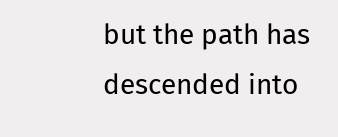but the path has descended into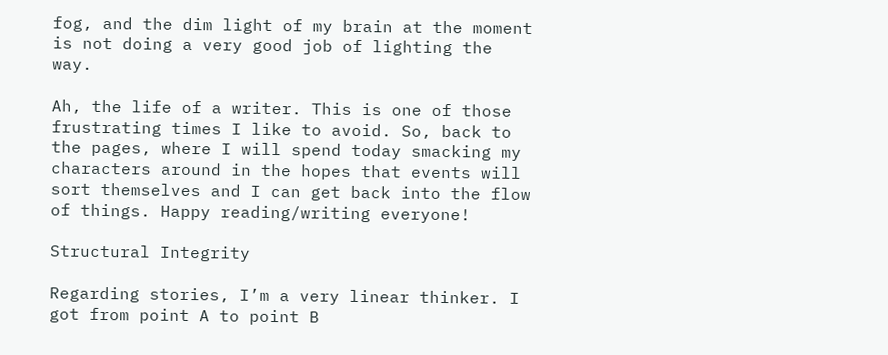fog, and the dim light of my brain at the moment is not doing a very good job of lighting the way.

Ah, the life of a writer. This is one of those frustrating times I like to avoid. So, back to the pages, where I will spend today smacking my characters around in the hopes that events will sort themselves and I can get back into the flow of things. Happy reading/writing everyone!

Structural Integrity

Regarding stories, I’m a very linear thinker. I got from point A to point B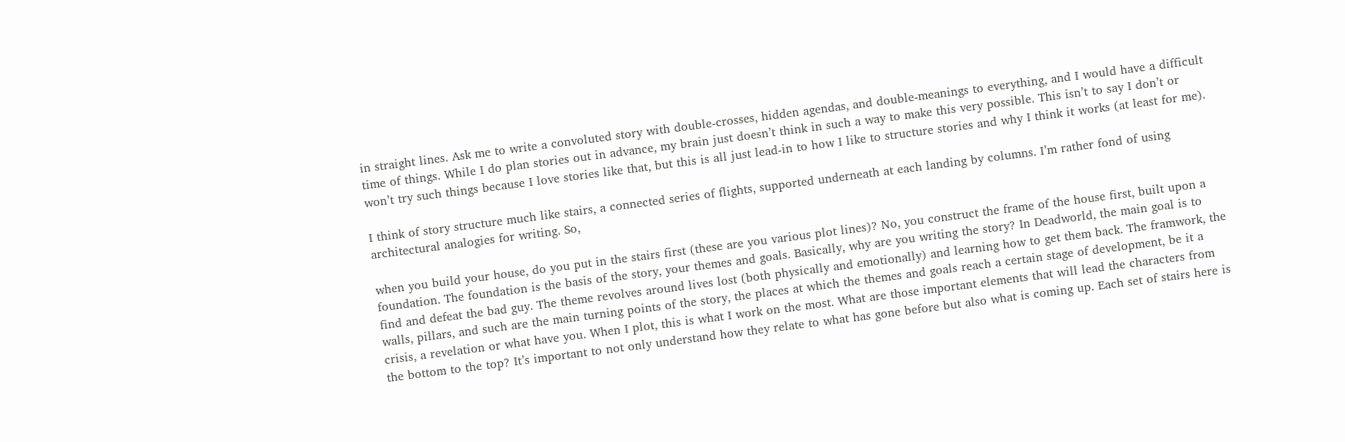in straight lines. Ask me to write a convoluted story with double-crosses, hidden agendas, and double-meanings to everything, and I would have a difficult time of things. While I do plan stories out in advance, my brain just doesn’t think in such a way to make this very possible. This isn’t to say I don’t or won’t try such things because I love stories like that, but this is all just lead-in to how I like to structure stories and why I think it works (at least for me).

I think of story structure much like stairs, a connected series of flights, supported underneath at each landing by columns. I’m rather fond of using architectural analogies for writing. So,

when you build your house, do you put in the stairs first (these are you various plot lines)? No, you construct the frame of the house first, built upon a foundation. The foundation is the basis of the story, your themes and goals. Basically, why are you writing the story? In Deadworld, the main goal is to find and defeat the bad guy. The theme revolves around lives lost (both physically and emotionally) and learning how to get them back. The framwork, the walls, pillars, and such are the main turning points of the story, the places at which the themes and goals reach a certain stage of development, be it a crisis, a revelation or what have you. When I plot, this is what I work on the most. What are those important elements that will lead the characters from the bottom to the top? It’s important to not only understand how they relate to what has gone before but also what is coming up. Each set of stairs here is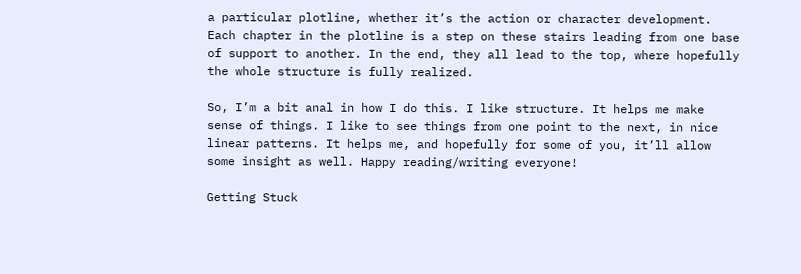a particular plotline, whether it’s the action or character development. Each chapter in the plotline is a step on these stairs leading from one base of support to another. In the end, they all lead to the top, where hopefully the whole structure is fully realized.

So, I’m a bit anal in how I do this. I like structure. It helps me make sense of things. I like to see things from one point to the next, in nice linear patterns. It helps me, and hopefully for some of you, it’ll allow some insight as well. Happy reading/writing everyone!

Getting Stuck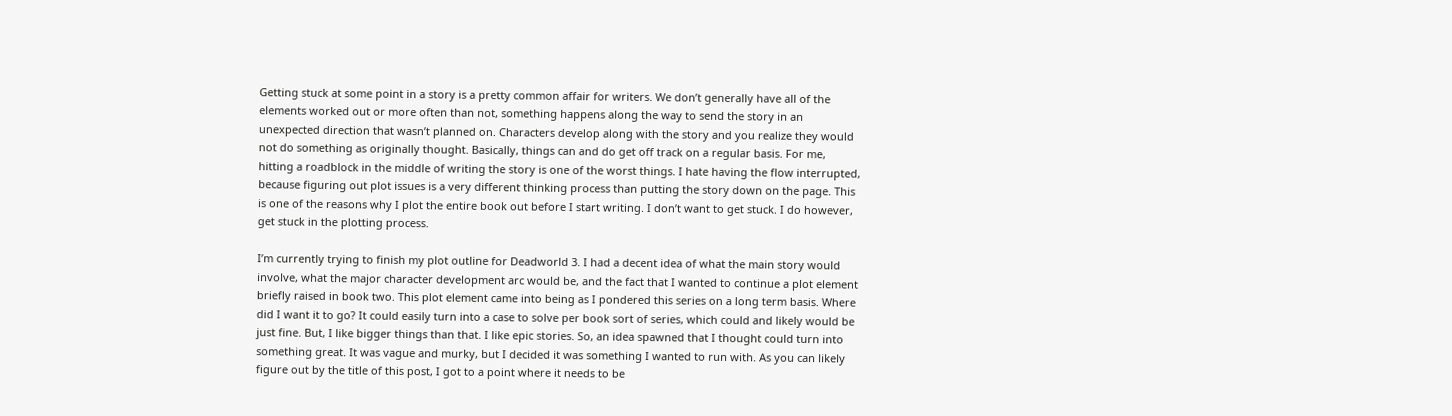Getting stuck at some point in a story is a pretty common affair for writers. We don’t generally have all of the elements worked out or more often than not, something happens along the way to send the story in an unexpected direction that wasn’t planned on. Characters develop along with the story and you realize they would not do something as originally thought. Basically, things can and do get off track on a regular basis. For me, hitting a roadblock in the middle of writing the story is one of the worst things. I hate having the flow interrupted, because figuring out plot issues is a very different thinking process than putting the story down on the page. This is one of the reasons why I plot the entire book out before I start writing. I don’t want to get stuck. I do however, get stuck in the plotting process.

I’m currently trying to finish my plot outline for Deadworld 3. I had a decent idea of what the main story would involve, what the major character development arc would be, and the fact that I wanted to continue a plot element briefly raised in book two. This plot element came into being as I pondered this series on a long term basis. Where did I want it to go? It could easily turn into a case to solve per book sort of series, which could and likely would be just fine. But, I like bigger things than that. I like epic stories. So, an idea spawned that I thought could turn into something great. It was vague and murky, but I decided it was something I wanted to run with. As you can likely figure out by the title of this post, I got to a point where it needs to be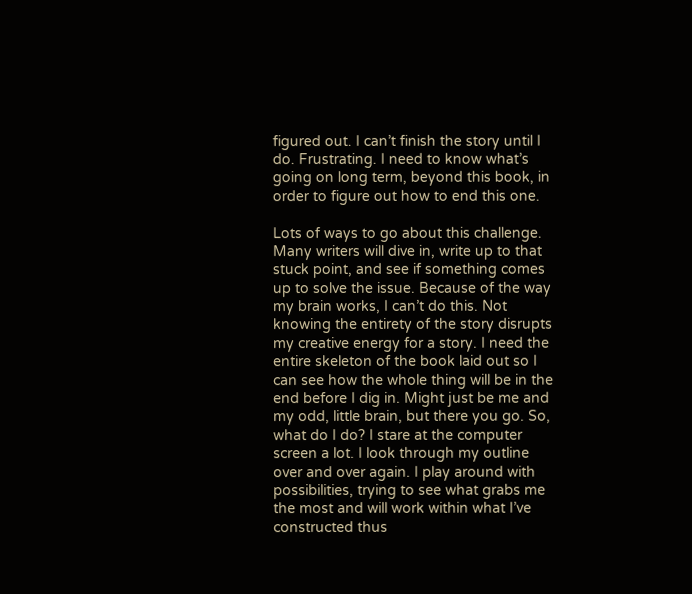figured out. I can’t finish the story until I do. Frustrating. I need to know what’s going on long term, beyond this book, in order to figure out how to end this one.

Lots of ways to go about this challenge. Many writers will dive in, write up to that stuck point, and see if something comes up to solve the issue. Because of the way my brain works, I can’t do this. Not knowing the entirety of the story disrupts my creative energy for a story. I need the entire skeleton of the book laid out so I can see how the whole thing will be in the end before I dig in. Might just be me and my odd, little brain, but there you go. So, what do I do? I stare at the computer screen a lot. I look through my outline over and over again. I play around with possibilities, trying to see what grabs me the most and will work within what I’ve constructed thus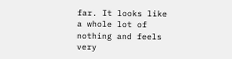far. It looks like a whole lot of nothing and feels very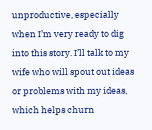unproductive, especially when I’m very ready to dig into this story. I’ll talk to my wife who will spout out ideas or problems with my ideas, which helps churn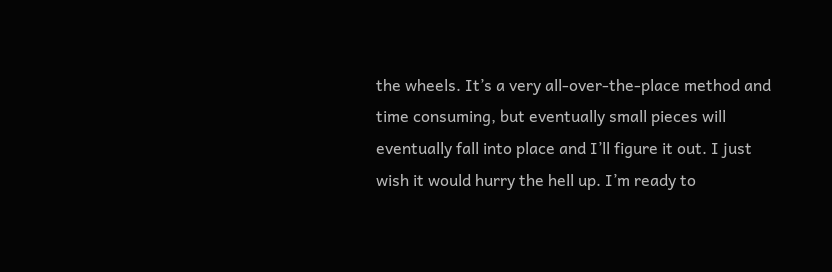the wheels. It’s a very all-over-the-place method and time consuming, but eventually small pieces will eventually fall into place and I’ll figure it out. I just wish it would hurry the hell up. I’m ready to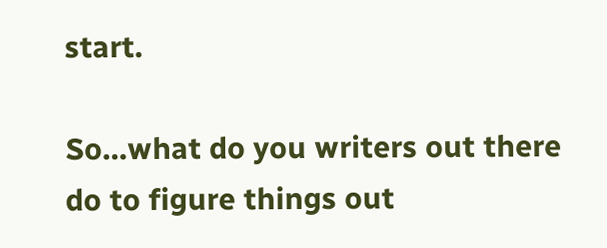start.

So…what do you writers out there do to figure things out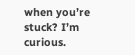when you’re stuck? I’m curious.